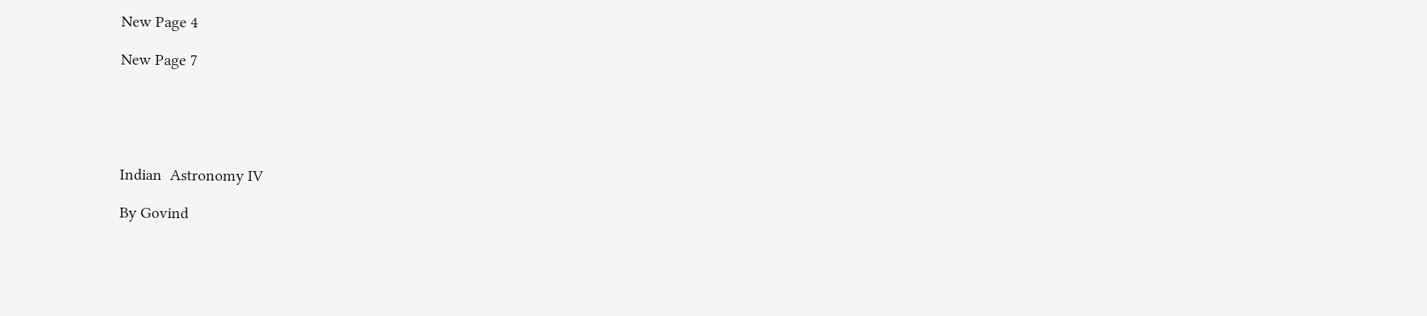New Page 4

New Page 7





Indian  Astronomy IV

By Govind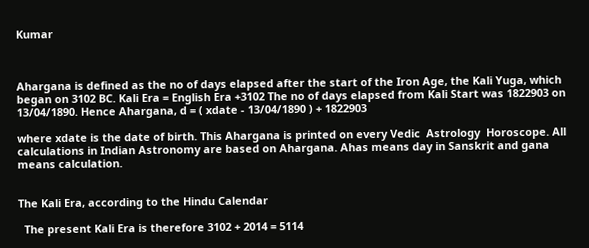Kumar



Ahargana is defined as the no of days elapsed after the start of the Iron Age, the Kali Yuga, which began on 3102 BC. Kali Era = English Era +3102 The no of days elapsed from Kali Start was 1822903 on 13/04/1890. Hence Ahargana, d = ( xdate - 13/04/1890 ) + 1822903

where xdate is the date of birth. This Ahargana is printed on every Vedic  Astrology  Horoscope. All calculations in Indian Astronomy are based on Ahargana. Ahas means day in Sanskrit and gana means calculation.


The Kali Era, according to the Hindu Calendar

  The present Kali Era is therefore 3102 + 2014 = 5114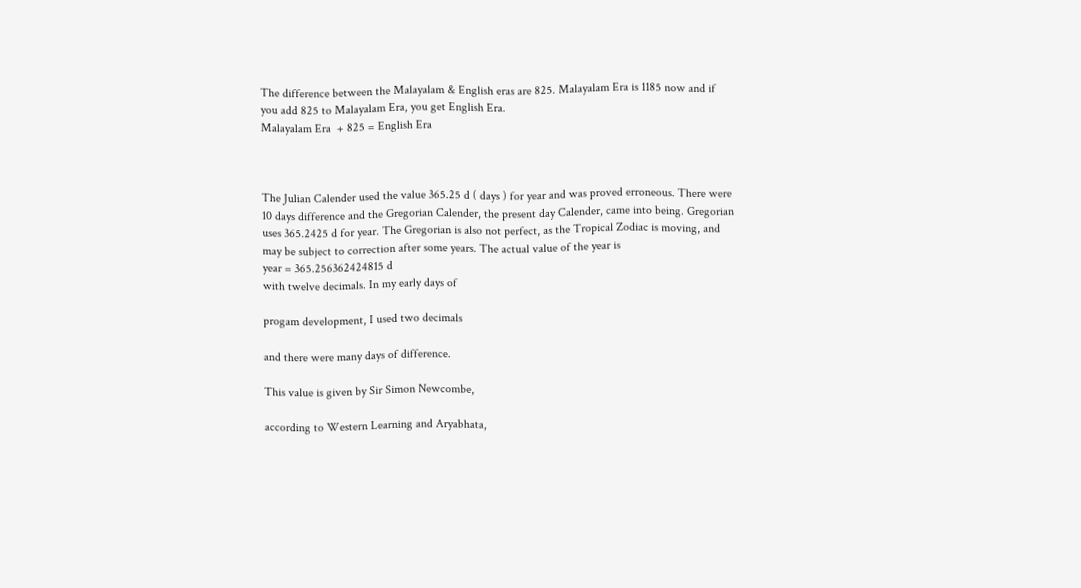The difference between the Malayalam & English eras are 825. Malayalam Era is 1185 now and if you add 825 to Malayalam Era, you get English Era.
Malayalam Era  + 825 = English Era



The Julian Calender used the value 365.25 d ( days ) for year and was proved erroneous. There were 10 days difference and the Gregorian Calender, the present day Calender, came into being. Gregorian uses 365.2425 d for year. The Gregorian is also not perfect, as the Tropical Zodiac is moving, and may be subject to correction after some years. The actual value of the year is
year = 365.256362424815 d
with twelve decimals. In my early days of

progam development, I used two decimals

and there were many days of difference.

This value is given by Sir Simon Newcombe,

according to Western Learning and Aryabhata,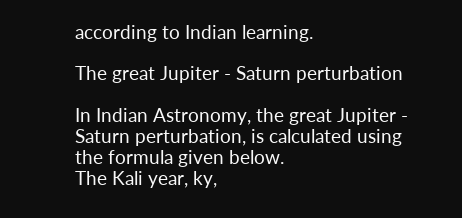according to Indian learning.

The great Jupiter - Saturn perturbation

In Indian Astronomy, the great Jupiter - Saturn perturbation, is calculated using the formula given below.
The Kali year, ky,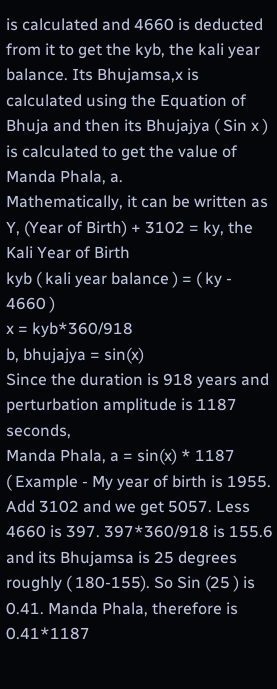is calculated and 4660 is deducted from it to get the kyb, the kali year balance. Its Bhujamsa,x is calculated using the Equation of Bhuja and then its Bhujajya ( Sin x ) is calculated to get the value of Manda Phala, a.
Mathematically, it can be written as
Y, (Year of Birth) + 3102 = ky, the Kali Year of Birth
kyb ( kali year balance ) = ( ky - 4660 )
x = kyb*360/918
b, bhujajya = sin(x)
Since the duration is 918 years and perturbation amplitude is 1187 seconds,
Manda Phala, a = sin(x) * 1187
( Example - My year of birth is 1955. Add 3102 and we get 5057. Less 4660 is 397. 397*360/918 is 155.6 and its Bhujamsa is 25 degrees roughly ( 180-155). So Sin (25 ) is 0.41. Manda Phala, therefore is 0.41*1187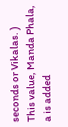seconds or Vikalas. )
This value, Manda Phala, a is added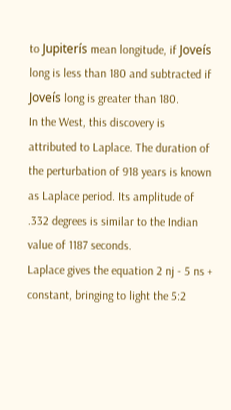to Jupiterís mean longitude, if Joveís long is less than 180 and subtracted if Joveís long is greater than 180.
In the West, this discovery is attributed to Laplace. The duration of the perturbation of 918 years is known as Laplace period. Its amplitude of .332 degrees is similar to the Indian value of 1187 seconds.
Laplace gives the equation 2 nj - 5 ns + constant, bringing to light the 5:2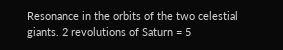Resonance in the orbits of the two celestial giants. 2 revolutions of Saturn = 5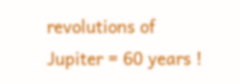revolutions of Jupiter = 60 years !